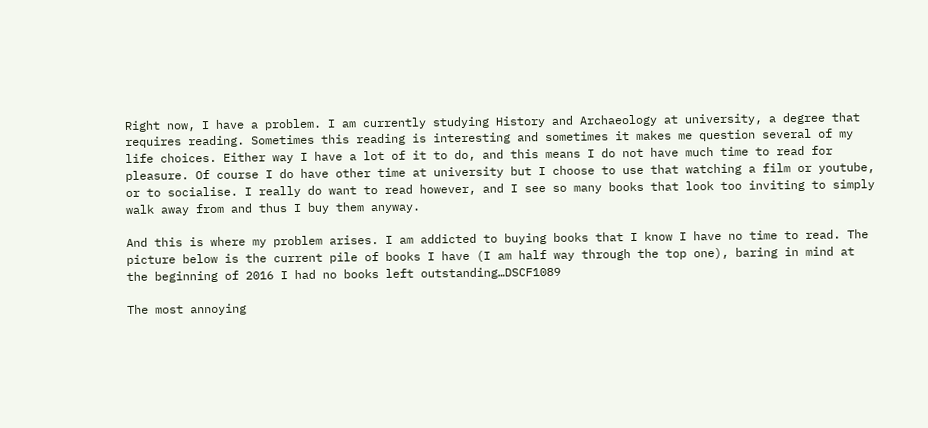Right now, I have a problem. I am currently studying History and Archaeology at university, a degree that requires reading. Sometimes this reading is interesting and sometimes it makes me question several of my life choices. Either way I have a lot of it to do, and this means I do not have much time to read for pleasure. Of course I do have other time at university but I choose to use that watching a film or youtube, or to socialise. I really do want to read however, and I see so many books that look too inviting to simply walk away from and thus I buy them anyway.

And this is where my problem arises. I am addicted to buying books that I know I have no time to read. The picture below is the current pile of books I have (I am half way through the top one), baring in mind at the beginning of 2016 I had no books left outstanding…DSCF1089

The most annoying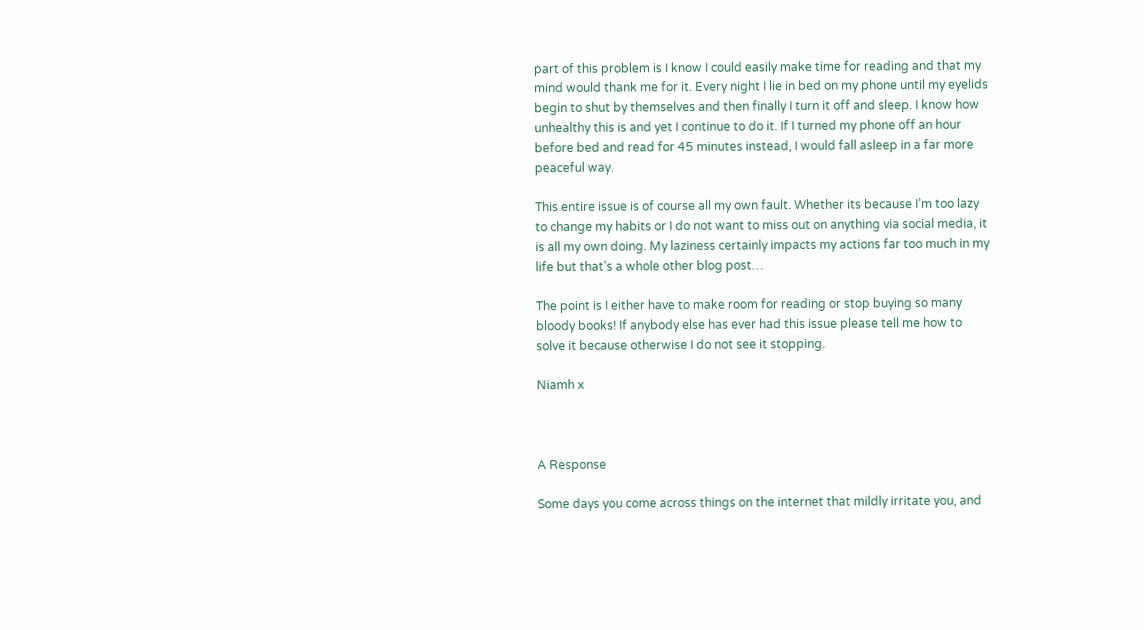part of this problem is I know I could easily make time for reading and that my mind would thank me for it. Every night I lie in bed on my phone until my eyelids begin to shut by themselves and then finally I turn it off and sleep. I know how unhealthy this is and yet I continue to do it. If I turned my phone off an hour before bed and read for 45 minutes instead, I would fall asleep in a far more peaceful way.

This entire issue is of course all my own fault. Whether its because I’m too lazy to change my habits or I do not want to miss out on anything via social media, it is all my own doing. My laziness certainly impacts my actions far too much in my life but that’s a whole other blog post…

The point is I either have to make room for reading or stop buying so many bloody books! If anybody else has ever had this issue please tell me how to solve it because otherwise I do not see it stopping.

Niamh x



A Response

Some days you come across things on the internet that mildly irritate you, and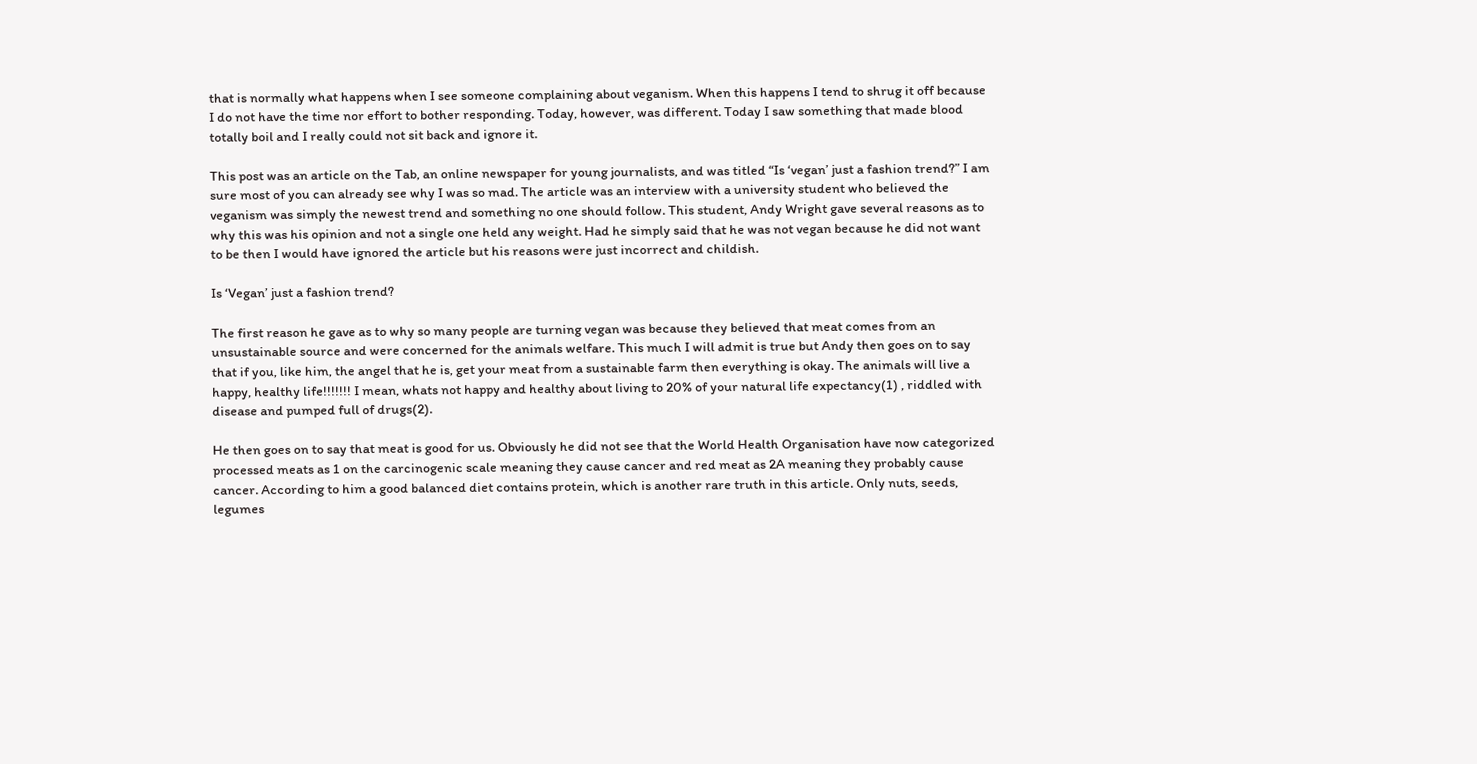that is normally what happens when I see someone complaining about veganism. When this happens I tend to shrug it off because I do not have the time nor effort to bother responding. Today, however, was different. Today I saw something that made blood totally boil and I really could not sit back and ignore it.

This post was an article on the Tab, an online newspaper for young journalists, and was titled “Is ‘vegan’ just a fashion trend?” I am sure most of you can already see why I was so mad. The article was an interview with a university student who believed the veganism was simply the newest trend and something no one should follow. This student, Andy Wright gave several reasons as to why this was his opinion and not a single one held any weight. Had he simply said that he was not vegan because he did not want to be then I would have ignored the article but his reasons were just incorrect and childish.

Is ‘Vegan’ just a fashion trend?

The first reason he gave as to why so many people are turning vegan was because they believed that meat comes from an unsustainable source and were concerned for the animals welfare. This much I will admit is true but Andy then goes on to say that if you, like him, the angel that he is, get your meat from a sustainable farm then everything is okay. The animals will live a happy, healthy life!!!!!!! I mean, whats not happy and healthy about living to 20% of your natural life expectancy(1) , riddled with disease and pumped full of drugs(2).

He then goes on to say that meat is good for us. Obviously he did not see that the World Health Organisation have now categorized processed meats as 1 on the carcinogenic scale meaning they cause cancer and red meat as 2A meaning they probably cause cancer. According to him a good balanced diet contains protein, which is another rare truth in this article. Only nuts, seeds, legumes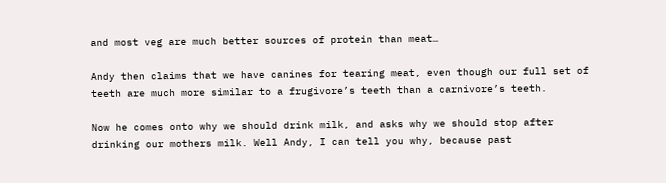and most veg are much better sources of protein than meat…

Andy then claims that we have canines for tearing meat, even though our full set of teeth are much more similar to a frugivore’s teeth than a carnivore’s teeth.

Now he comes onto why we should drink milk, and asks why we should stop after drinking our mothers milk. Well Andy, I can tell you why, because past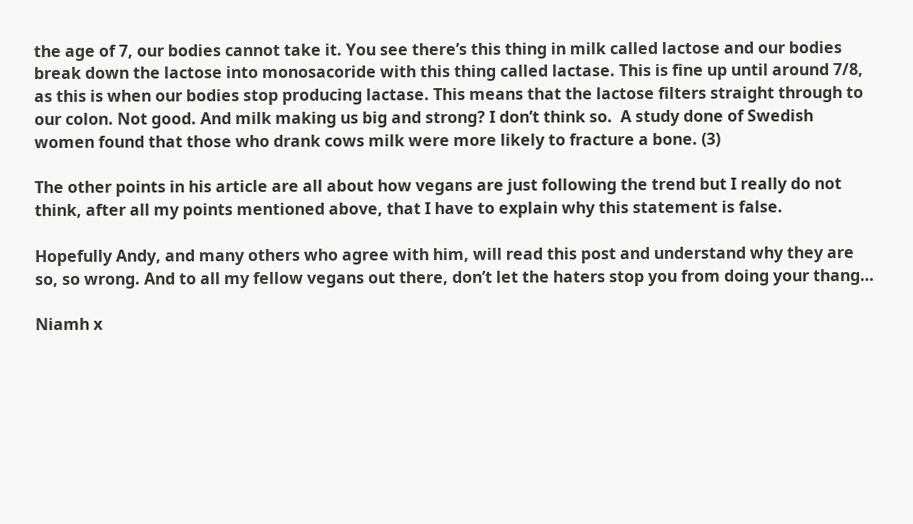the age of 7, our bodies cannot take it. You see there’s this thing in milk called lactose and our bodies break down the lactose into monosacoride with this thing called lactase. This is fine up until around 7/8, as this is when our bodies stop producing lactase. This means that the lactose filters straight through to our colon. Not good. And milk making us big and strong? I don’t think so.  A study done of Swedish women found that those who drank cows milk were more likely to fracture a bone. (3)

The other points in his article are all about how vegans are just following the trend but I really do not think, after all my points mentioned above, that I have to explain why this statement is false.

Hopefully Andy, and many others who agree with him, will read this post and understand why they are so, so wrong. And to all my fellow vegans out there, don’t let the haters stop you from doing your thang…

Niamh x